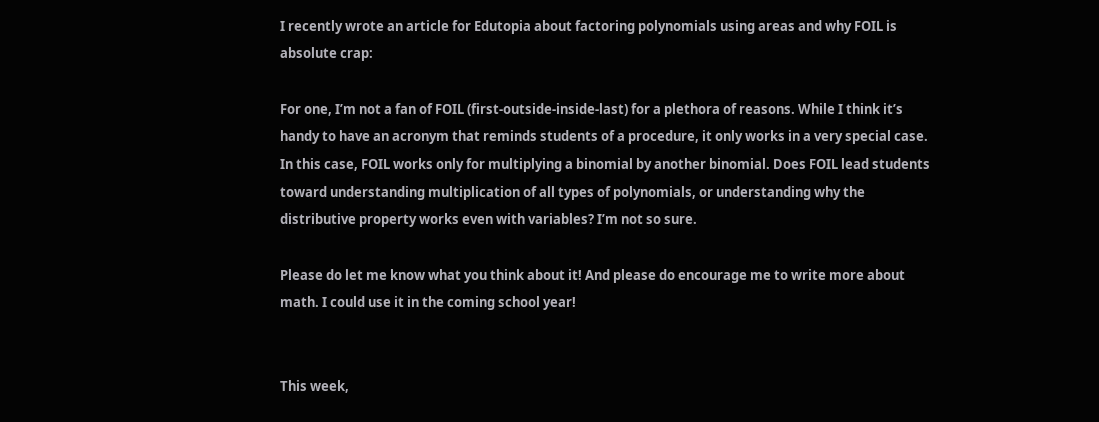I recently wrote an article for Edutopia about factoring polynomials using areas and why FOIL is absolute crap:

For one, I’m not a fan of FOIL (first-outside-inside-last) for a plethora of reasons. While I think it’s handy to have an acronym that reminds students of a procedure, it only works in a very special case. In this case, FOIL works only for multiplying a binomial by another binomial. Does FOIL lead students toward understanding multiplication of all types of polynomials, or understanding why the distributive property works even with variables? I’m not so sure.

Please do let me know what you think about it! And please do encourage me to write more about math. I could use it in the coming school year!


This week,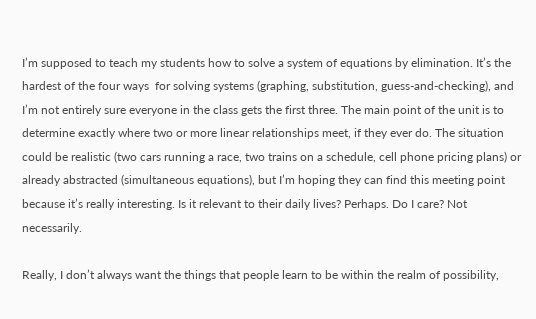I’m supposed to teach my students how to solve a system of equations by elimination. It’s the hardest of the four ways  for solving systems (graphing, substitution, guess-and-checking), and I’m not entirely sure everyone in the class gets the first three. The main point of the unit is to determine exactly where two or more linear relationships meet, if they ever do. The situation could be realistic (two cars running a race, two trains on a schedule, cell phone pricing plans) or already abstracted (simultaneous equations), but I’m hoping they can find this meeting point because it’s really interesting. Is it relevant to their daily lives? Perhaps. Do I care? Not necessarily.

Really, I don’t always want the things that people learn to be within the realm of possibility,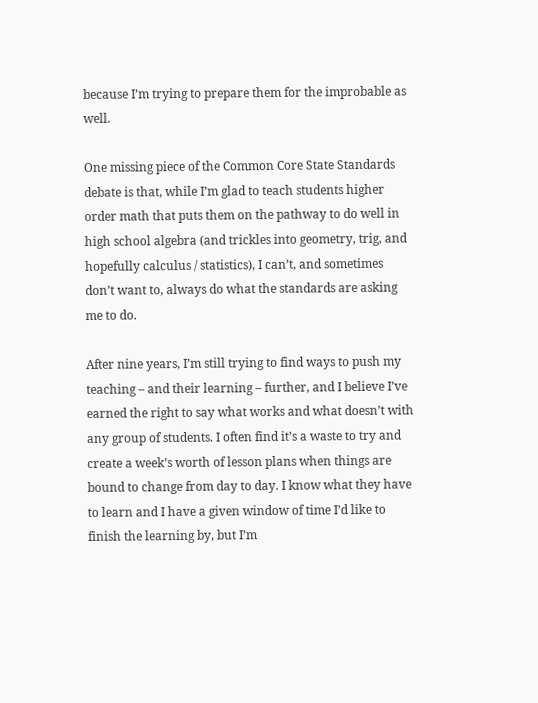because I’m trying to prepare them for the improbable as well.

One missing piece of the Common Core State Standards debate is that, while I’m glad to teach students higher order math that puts them on the pathway to do well in high school algebra (and trickles into geometry, trig, and hopefully calculus / statistics), I can’t, and sometimes don’t want to, always do what the standards are asking me to do.

After nine years, I’m still trying to find ways to push my teaching – and their learning – further, and I believe I’ve earned the right to say what works and what doesn’t with any group of students. I often find it’s a waste to try and create a week’s worth of lesson plans when things are bound to change from day to day. I know what they have to learn and I have a given window of time I’d like to finish the learning by, but I’m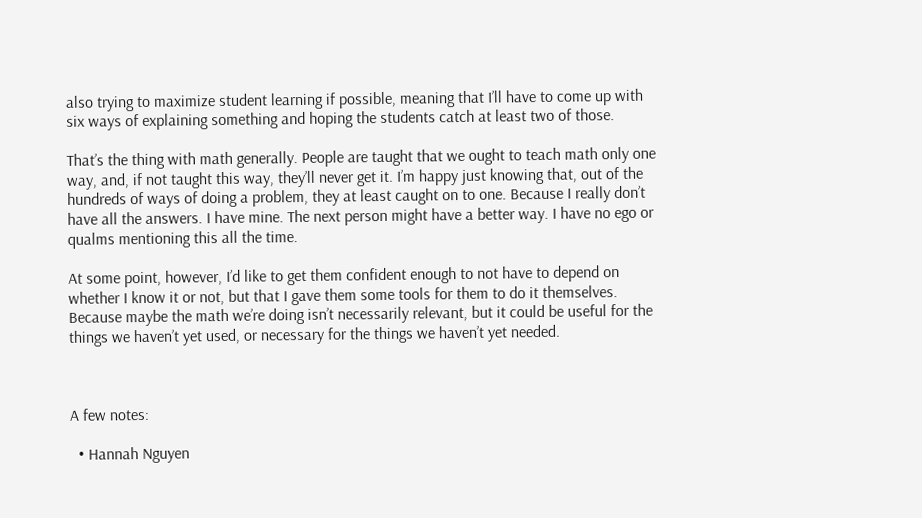also trying to maximize student learning if possible, meaning that I’ll have to come up with six ways of explaining something and hoping the students catch at least two of those.

That’s the thing with math generally. People are taught that we ought to teach math only one way, and, if not taught this way, they’ll never get it. I’m happy just knowing that, out of the hundreds of ways of doing a problem, they at least caught on to one. Because I really don’t have all the answers. I have mine. The next person might have a better way. I have no ego or qualms mentioning this all the time.

At some point, however, I’d like to get them confident enough to not have to depend on whether I know it or not, but that I gave them some tools for them to do it themselves. Because maybe the math we’re doing isn’t necessarily relevant, but it could be useful for the things we haven’t yet used, or necessary for the things we haven’t yet needed.



A few notes:

  • Hannah Nguyen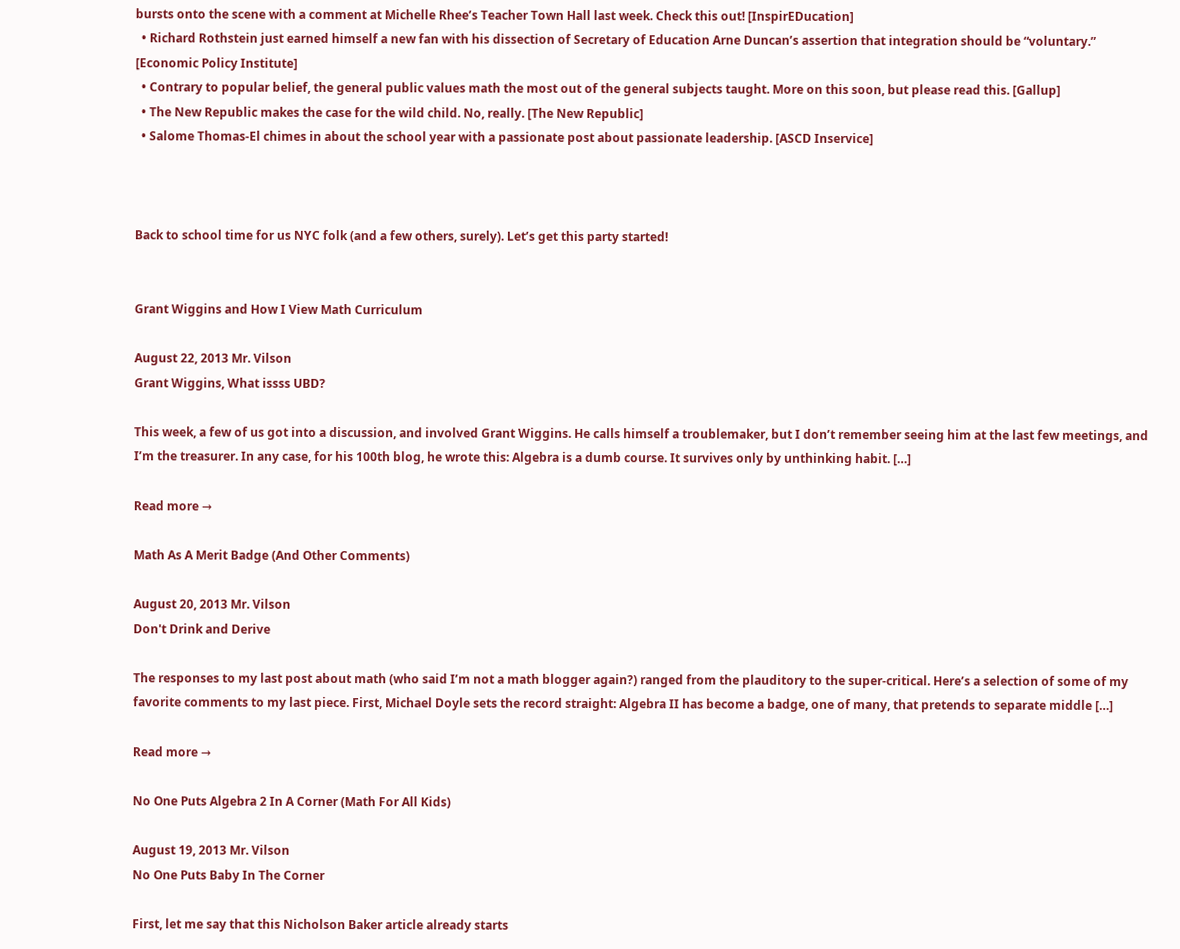bursts onto the scene with a comment at Michelle Rhee’s Teacher Town Hall last week. Check this out! [InspirEDucation]
  • Richard Rothstein just earned himself a new fan with his dissection of Secretary of Education Arne Duncan’s assertion that integration should be “voluntary.” [Economic Policy Institute]
  • Contrary to popular belief, the general public values math the most out of the general subjects taught. More on this soon, but please read this. [Gallup]
  • The New Republic makes the case for the wild child. No, really. [The New Republic]
  • Salome Thomas-El chimes in about the school year with a passionate post about passionate leadership. [ASCD Inservice]



Back to school time for us NYC folk (and a few others, surely). Let’s get this party started!


Grant Wiggins and How I View Math Curriculum

August 22, 2013 Mr. Vilson
Grant Wiggins, What issss UBD?

This week, a few of us got into a discussion, and involved Grant Wiggins. He calls himself a troublemaker, but I don’t remember seeing him at the last few meetings, and I’m the treasurer. In any case, for his 100th blog, he wrote this: Algebra is a dumb course. It survives only by unthinking habit. […]

Read more →

Math As A Merit Badge (And Other Comments)

August 20, 2013 Mr. Vilson
Don't Drink and Derive

The responses to my last post about math (who said I’m not a math blogger again?) ranged from the plauditory to the super-critical. Here’s a selection of some of my favorite comments to my last piece. First, Michael Doyle sets the record straight: Algebra II has become a badge, one of many, that pretends to separate middle […]

Read more →

No One Puts Algebra 2 In A Corner (Math For All Kids)

August 19, 2013 Mr. Vilson
No One Puts Baby In The Corner

First, let me say that this Nicholson Baker article already starts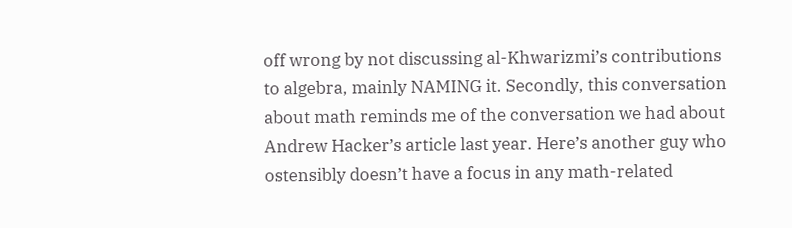off wrong by not discussing al-Khwarizmi’s contributions to algebra, mainly NAMING it. Secondly, this conversation about math reminds me of the conversation we had about Andrew Hacker’s article last year. Here’s another guy who ostensibly doesn’t have a focus in any math-related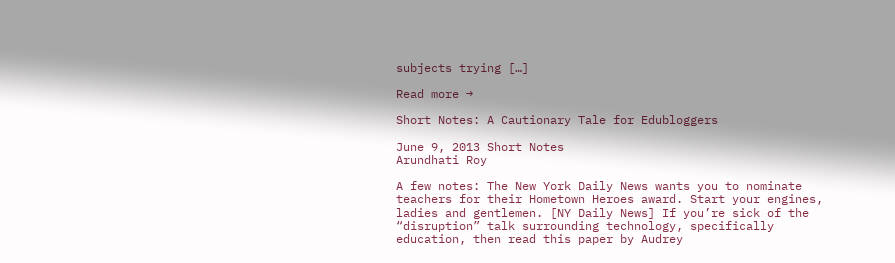subjects trying […]

Read more →

Short Notes: A Cautionary Tale for Edubloggers

June 9, 2013 Short Notes
Arundhati Roy

A few notes: The New York Daily News wants you to nominate teachers for their Hometown Heroes award. Start your engines, ladies and gentlemen. [NY Daily News] If you’re sick of the “disruption” talk surrounding technology, specifically education, then read this paper by Audrey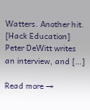Watters. Another hit. [Hack Education] Peter DeWitt writes an interview, and […]

Read more →